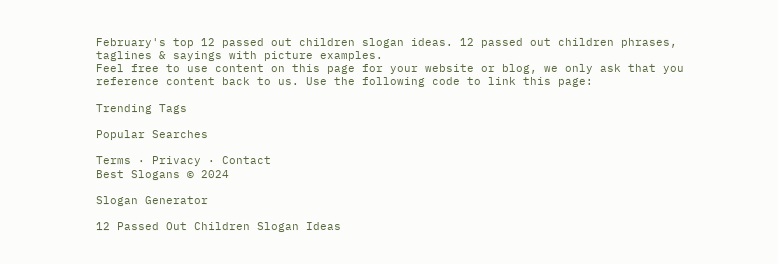February's top 12 passed out children slogan ideas. 12 passed out children phrases, taglines & sayings with picture examples.
Feel free to use content on this page for your website or blog, we only ask that you reference content back to us. Use the following code to link this page:

Trending Tags

Popular Searches

Terms · Privacy · Contact
Best Slogans © 2024

Slogan Generator

12 Passed Out Children Slogan Ideas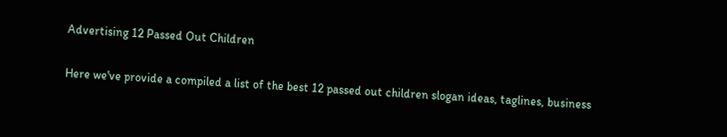Advertising 12 Passed Out Children

Here we've provide a compiled a list of the best 12 passed out children slogan ideas, taglines, business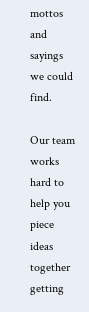mottos and sayings we could find.

Our team works hard to help you piece ideas together getting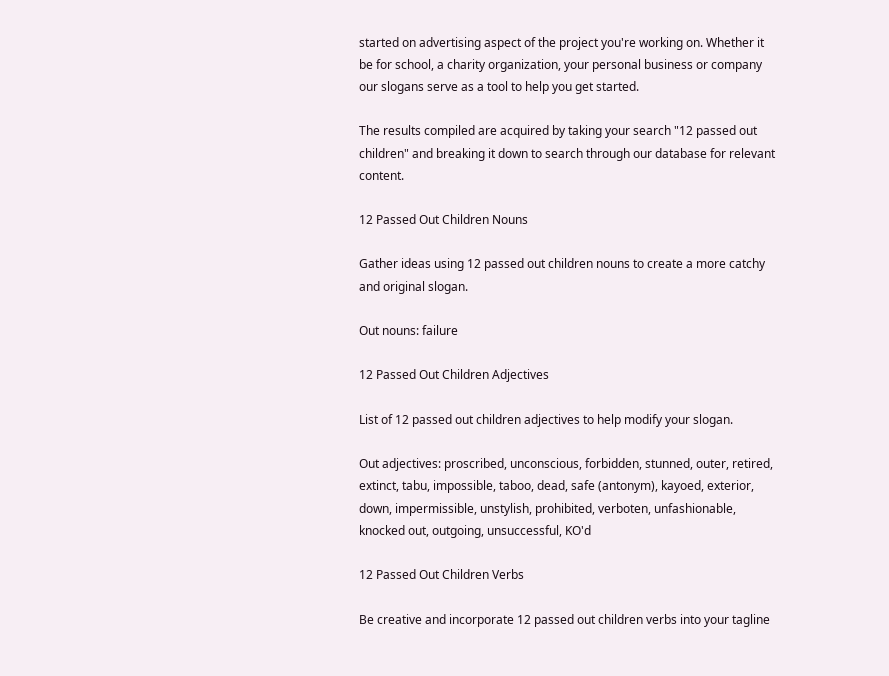started on advertising aspect of the project you're working on. Whether it be for school, a charity organization, your personal business or company our slogans serve as a tool to help you get started.

The results compiled are acquired by taking your search "12 passed out children" and breaking it down to search through our database for relevant content.

12 Passed Out Children Nouns

Gather ideas using 12 passed out children nouns to create a more catchy and original slogan.

Out nouns: failure

12 Passed Out Children Adjectives

List of 12 passed out children adjectives to help modify your slogan.

Out adjectives: proscribed, unconscious, forbidden, stunned, outer, retired, extinct, tabu, impossible, taboo, dead, safe (antonym), kayoed, exterior, down, impermissible, unstylish, prohibited, verboten, unfashionable, knocked out, outgoing, unsuccessful, KO'd

12 Passed Out Children Verbs

Be creative and incorporate 12 passed out children verbs into your tagline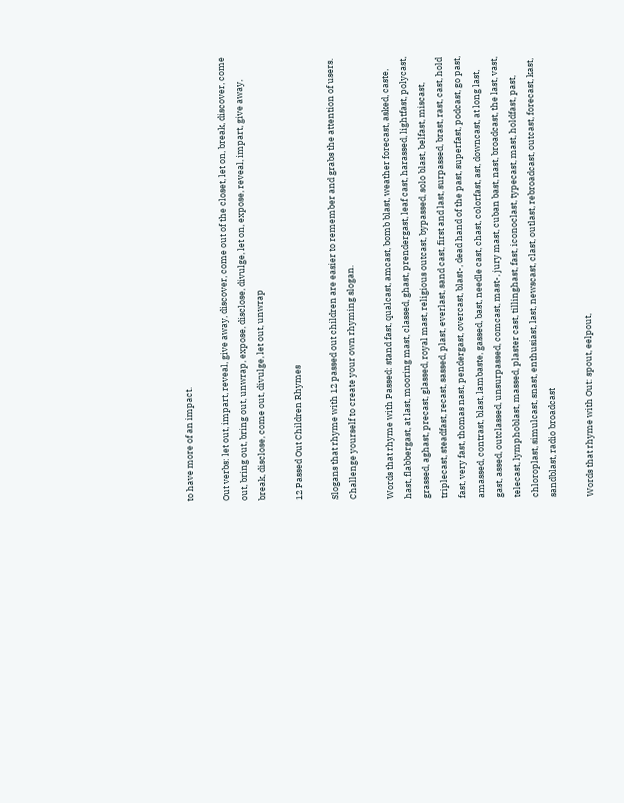to have more of an impact.

Out verbs: let out, impart, reveal, give away, discover, come out of the closet, let on, break, discover, come out, bring out, bring out, unwrap, expose, disclose, divulge, let on, expose, reveal, impart, give away, break, disclose, come out, divulge, let out, unwrap

12 Passed Out Children Rhymes

Slogans that rhyme with 12 passed out children are easier to remember and grabs the attention of users. Challenge yourself to create your own rhyming slogan.

Words that rhyme with Passed: stand fast, qualcast, amcast, bomb blast, weather forecast, asked, caste, hast, flabbergast, at last, mooring mast, classed, ghast, prendergast, leaf cast, harassed, lightfast, polycast, grassed, aghast, precast, glassed, royal mast, religious outcast, bypassed, solo blast, belfast, miscast, triplecast, steadfast, recast, sassed, plast, everlast, sand cast, first and last, surpassed, brast, rast, cast, hold fast, very fast, thomas nast, pendergast, overcast, blast-, dead hand of the past, superfast, podcast, go past, amassed, contrast, blast, lambaste, gassed, bast, needle cast, chast, colorfast, ast, downcast, at long last, gast, assed, outclassed, unsurpassed, comcast, mast-, jury mast, cuban bast, nast, broadcast, the last, vast, telecast, lymphoblast, massed, plaster cast, tillinghast, fast, iconoclast, typecast, mast, holdfast, past, chloroplast, simulcast, snast, enthusiast, last, newscast, clast, outlast, rebroadcast, outcast, forecast, kast, sandblast, radio broadcast

Words that rhyme with Out: spout, eelpout,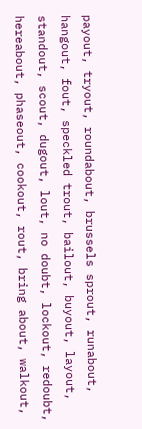payout, tryout, roundabout, brussels sprout, runabout, hangout, fout, speckled trout, bailout, buyout, layout, standout, scout, dugout, lout, no doubt, lockout, redoubt, hereabout, phaseout, cookout, rout, bring about, walkout,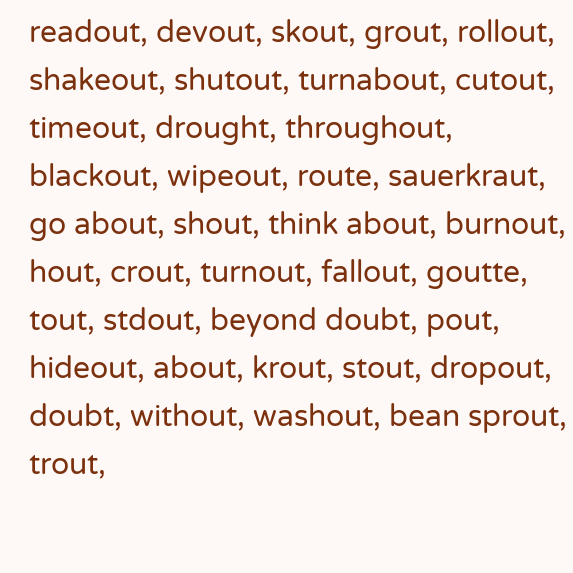readout, devout, skout, grout, rollout, shakeout, shutout, turnabout, cutout, timeout, drought, throughout, blackout, wipeout, route, sauerkraut, go about, shout, think about, burnout, hout, crout, turnout, fallout, goutte, tout, stdout, beyond doubt, pout, hideout, about, krout, stout, dropout, doubt, without, washout, bean sprout, trout,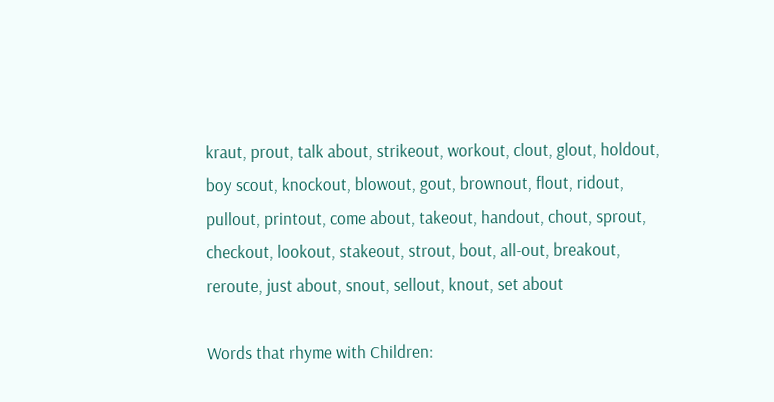kraut, prout, talk about, strikeout, workout, clout, glout, holdout, boy scout, knockout, blowout, gout, brownout, flout, ridout, pullout, printout, come about, takeout, handout, chout, sprout, checkout, lookout, stakeout, strout, bout, all-out, breakout, reroute, just about, snout, sellout, knout, set about

Words that rhyme with Children: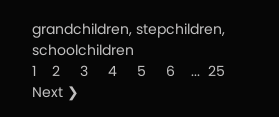grandchildren, stepchildren, schoolchildren
1    2     3     4     5     6    ...  25      Next ❯